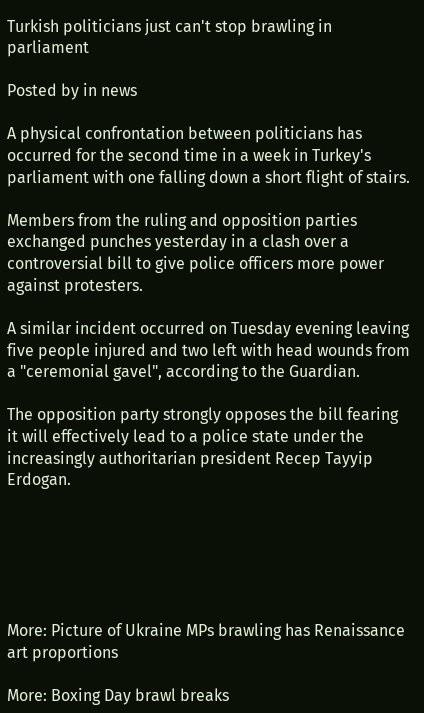Turkish politicians just can't stop brawling in parliament

Posted by in news

A physical confrontation between politicians has occurred for the second time in a week in Turkey's parliament with one falling down a short flight of stairs.

Members from the ruling and opposition parties exchanged punches yesterday in a clash over a controversial bill to give police officers more power against protesters.

A similar incident occurred on Tuesday evening leaving five people injured and two left with head wounds from a "ceremonial gavel", according to the Guardian.

The opposition party strongly opposes the bill fearing it will effectively lead to a police state under the increasingly authoritarian president Recep Tayyip Erdogan.






More: Picture of Ukraine MPs brawling has Renaissance art proportions

More: Boxing Day brawl breaks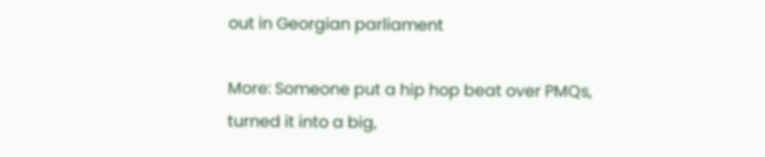out in Georgian parliament

More: Someone put a hip hop beat over PMQs, turned it into a big,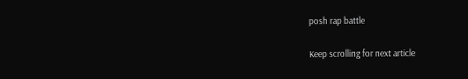posh rap battle

Keep scrolling for next article